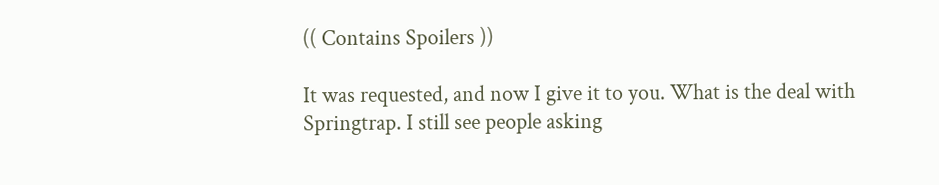(( Contains Spoilers ))

It was requested, and now I give it to you. What is the deal with Springtrap. I still see people asking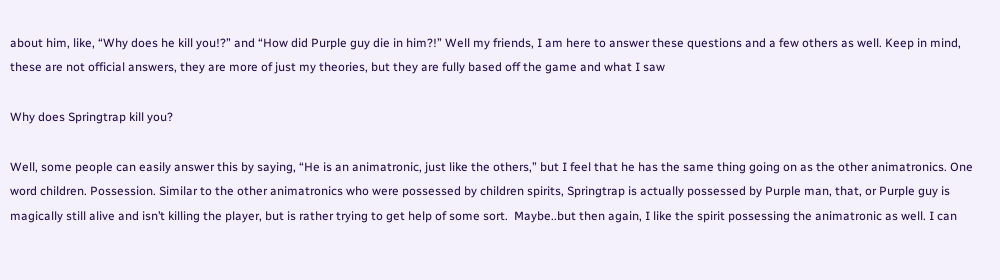about him, like, “Why does he kill you!?” and “How did Purple guy die in him?!” Well my friends, I am here to answer these questions and a few others as well. Keep in mind, these are not official answers, they are more of just my theories, but they are fully based off the game and what I saw

Why does Springtrap kill you?

Well, some people can easily answer this by saying, “He is an animatronic, just like the others,” but I feel that he has the same thing going on as the other animatronics. One word children. Possession. Similar to the other animatronics who were possessed by children spirits, Springtrap is actually possessed by Purple man, that, or Purple guy is magically still alive and isn’t killing the player, but is rather trying to get help of some sort.  Maybe..but then again, I like the spirit possessing the animatronic as well. I can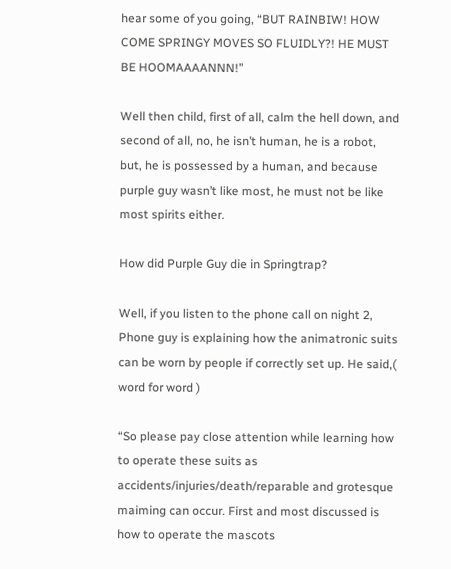hear some of you going, “BUT RAINBIW! HOW COME SPRINGY MOVES SO FLUIDLY?! HE MUST BE HOOMAAAANNN!”

Well then child, first of all, calm the hell down, and second of all, no, he isn’t human, he is a robot, but, he is possessed by a human, and because purple guy wasn’t like most, he must not be like most spirits either.

How did Purple Guy die in Springtrap?

Well, if you listen to the phone call on night 2, Phone guy is explaining how the animatronic suits can be worn by people if correctly set up. He said,( word for word )

“So please pay close attention while learning how to operate these suits as accidents/injuries/death/reparable and grotesque maiming can occur. First and most discussed is how to operate the mascots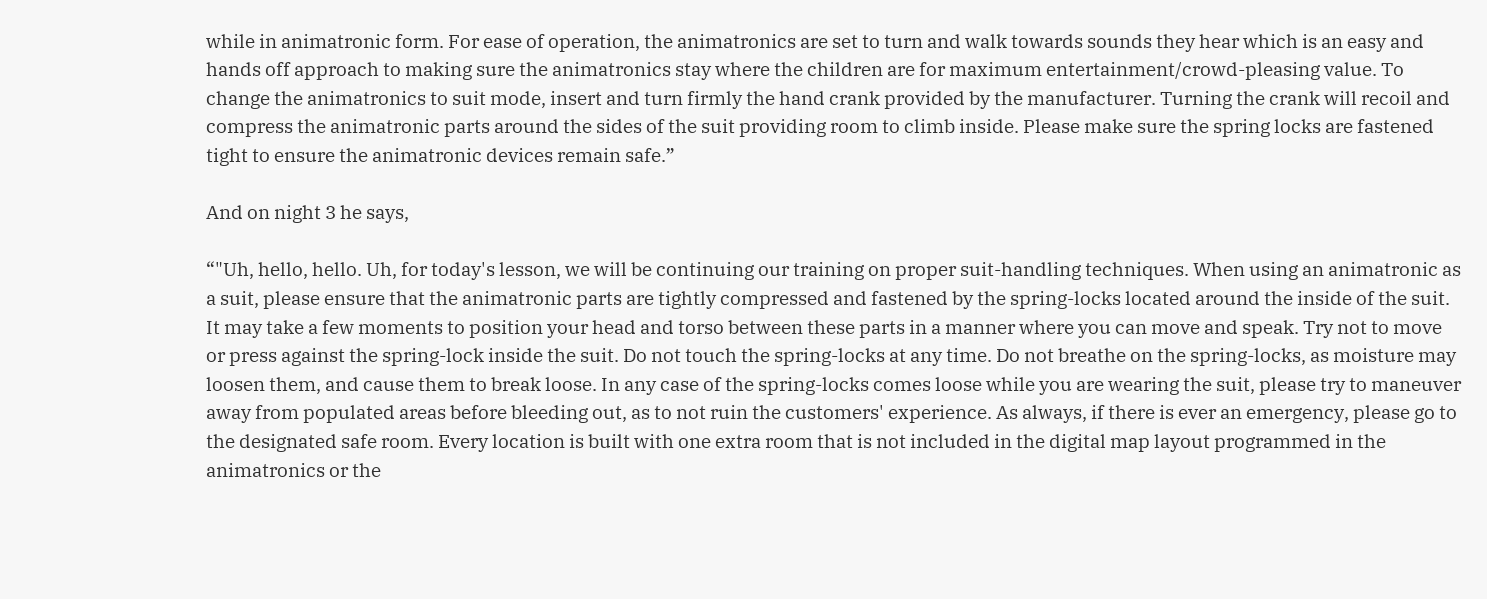while in animatronic form. For ease of operation, the animatronics are set to turn and walk towards sounds they hear which is an easy and hands off approach to making sure the animatronics stay where the children are for maximum entertainment/crowd-pleasing value. To change the animatronics to suit mode, insert and turn firmly the hand crank provided by the manufacturer. Turning the crank will recoil and compress the animatronic parts around the sides of the suit providing room to climb inside. Please make sure the spring locks are fastened tight to ensure the animatronic devices remain safe.”

And on night 3 he says,

“"Uh, hello, hello. Uh, for today's lesson, we will be continuing our training on proper suit-handling techniques. When using an animatronic as a suit, please ensure that the animatronic parts are tightly compressed and fastened by the spring-locks located around the inside of the suit. It may take a few moments to position your head and torso between these parts in a manner where you can move and speak. Try not to move or press against the spring-lock inside the suit. Do not touch the spring-locks at any time. Do not breathe on the spring-locks, as moisture may loosen them, and cause them to break loose. In any case of the spring-locks comes loose while you are wearing the suit, please try to maneuver away from populated areas before bleeding out, as to not ruin the customers' experience. As always, if there is ever an emergency, please go to the designated safe room. Every location is built with one extra room that is not included in the digital map layout programmed in the animatronics or the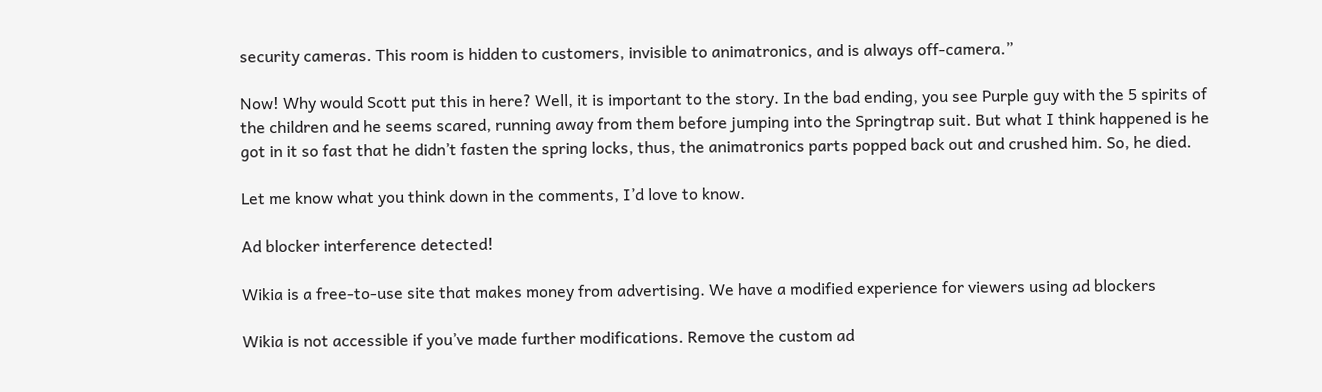security cameras. This room is hidden to customers, invisible to animatronics, and is always off-camera.”

Now! Why would Scott put this in here? Well, it is important to the story. In the bad ending, you see Purple guy with the 5 spirits of the children and he seems scared, running away from them before jumping into the Springtrap suit. But what I think happened is he got in it so fast that he didn’t fasten the spring locks, thus, the animatronics parts popped back out and crushed him. So, he died.

Let me know what you think down in the comments, I’d love to know.

Ad blocker interference detected!

Wikia is a free-to-use site that makes money from advertising. We have a modified experience for viewers using ad blockers

Wikia is not accessible if you’ve made further modifications. Remove the custom ad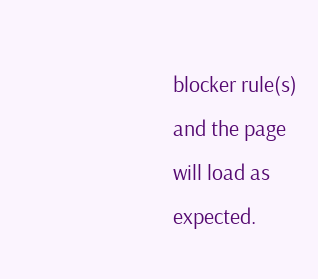blocker rule(s) and the page will load as expected.